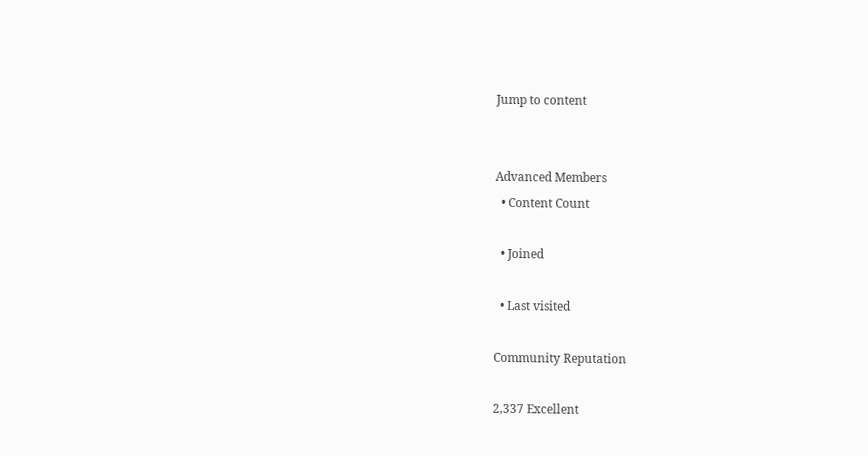Jump to content


Advanced Members
  • Content Count

  • Joined

  • Last visited

Community Reputation

2,337 Excellent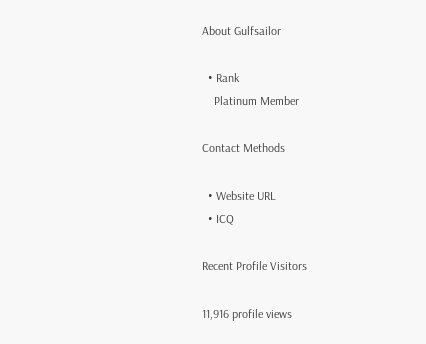About Gulfsailor

  • Rank
    Platinum Member

Contact Methods

  • Website URL
  • ICQ

Recent Profile Visitors

11,916 profile views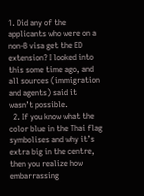1. Did any of the applicants who were on a non-B visa get the ED extension? I looked into this some time ago, and all sources (immigration and agents) said it wasn’t possible.
  2. If you know what the color blue in the Thai flag symbolises and why it’s extra big in the centre, then you realize how embarrassing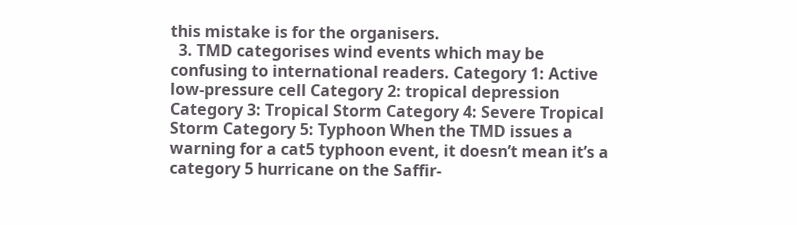this mistake is for the organisers.
  3. TMD categorises wind events which may be confusing to international readers. Category 1: Active low-pressure cell Category 2: tropical depression Category 3: Tropical Storm Category 4: Severe Tropical Storm Category 5: Typhoon When the TMD issues a warning for a cat5 typhoon event, it doesn’t mean it’s a category 5 hurricane on the Saffir-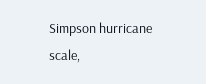Simpson hurricane scale,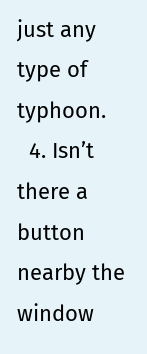just any type of typhoon.
  4. Isn’t there a button nearby the window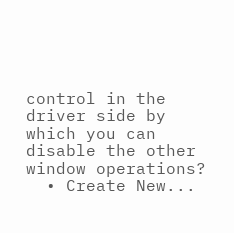control in the driver side by which you can disable the other window operations?
  • Create New...